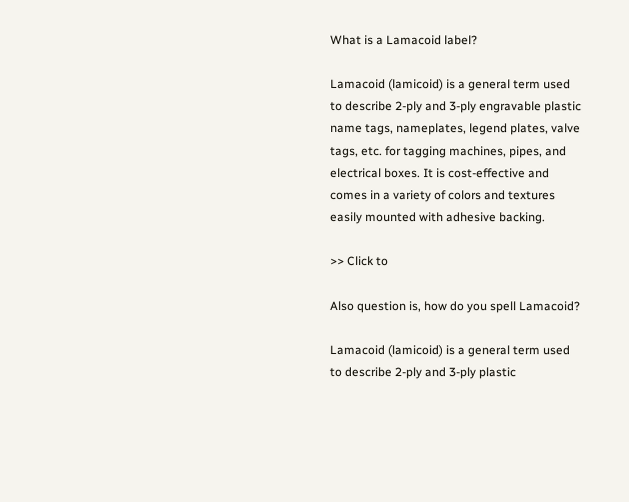What is a Lamacoid label?

Lamacoid (lamicoid) is a general term used to describe 2-ply and 3-ply engravable plastic name tags, nameplates, legend plates, valve tags, etc. for tagging machines, pipes, and electrical boxes. It is cost-effective and comes in a variety of colors and textures easily mounted with adhesive backing.

>> Click to

Also question is, how do you spell Lamacoid?

Lamacoid (lamicoid) is a general term used to describe 2-ply and 3-ply plastic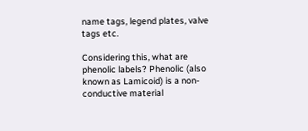name tags, legend plates, valve tags etc.

Considering this, what are phenolic labels? Phenolic (also known as Lamicoid) is a non-conductive material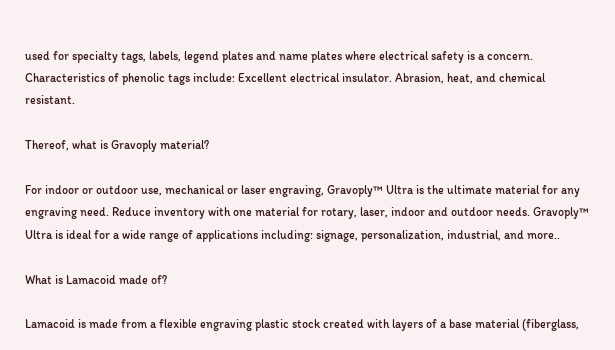used for specialty tags, labels, legend plates and name plates where electrical safety is a concern. Characteristics of phenolic tags include: Excellent electrical insulator. Abrasion, heat, and chemical resistant.

Thereof, what is Gravoply material?

For indoor or outdoor use, mechanical or laser engraving, Gravoply™ Ultra is the ultimate material for any engraving need. Reduce inventory with one material for rotary, laser, indoor and outdoor needs. Gravoply™ Ultra is ideal for a wide range of applications including: signage, personalization, industrial, and more..

What is Lamacoid made of?

Lamacoid is made from a flexible engraving plastic stock created with layers of a base material (fiberglass,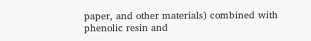paper, and other materials) combined with phenolic resin and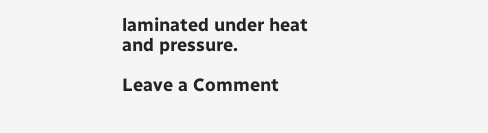laminated under heat and pressure.

Leave a Comment